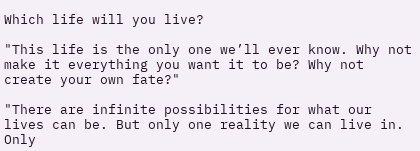Which life will you live?

"This life is the only one we’ll ever know. Why not make it everything you want it to be? Why not create your own fate?"

"There are infinite possibilities for what our lives can be. But only one reality we can live in. Only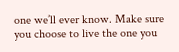one we’ll ever know. Make sure you choose to live the one you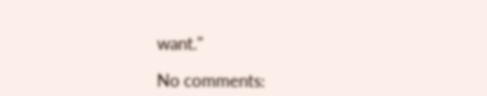want."

No comments: